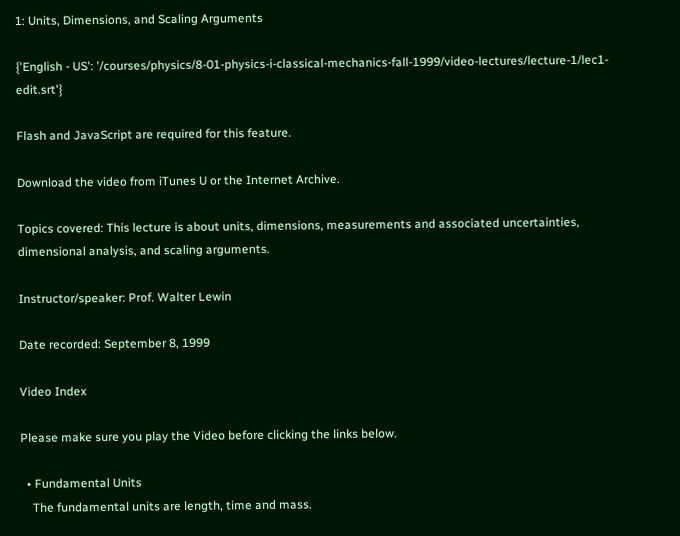1: Units, Dimensions, and Scaling Arguments

{'English - US': '/courses/physics/8-01-physics-i-classical-mechanics-fall-1999/video-lectures/lecture-1/lec1-edit.srt'}

Flash and JavaScript are required for this feature.

Download the video from iTunes U or the Internet Archive.

Topics covered: This lecture is about units, dimensions, measurements and associated uncertainties, dimensional analysis, and scaling arguments.

Instructor/speaker: Prof. Walter Lewin

Date recorded: September 8, 1999

Video Index

Please make sure you play the Video before clicking the links below.

  • Fundamental Units
    The fundamental units are length, time and mass.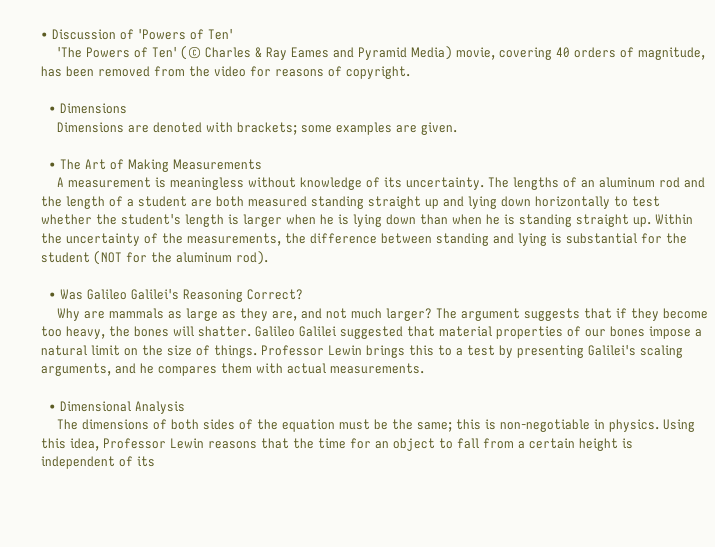• Discussion of 'Powers of Ten'
    'The Powers of Ten' (© Charles & Ray Eames and Pyramid Media) movie, covering 40 orders of magnitude, has been removed from the video for reasons of copyright.

  • Dimensions
    Dimensions are denoted with brackets; some examples are given.

  • The Art of Making Measurements
    A measurement is meaningless without knowledge of its uncertainty. The lengths of an aluminum rod and the length of a student are both measured standing straight up and lying down horizontally to test whether the student's length is larger when he is lying down than when he is standing straight up. Within the uncertainty of the measurements, the difference between standing and lying is substantial for the student (NOT for the aluminum rod).

  • Was Galileo Galilei's Reasoning Correct?
    Why are mammals as large as they are, and not much larger? The argument suggests that if they become too heavy, the bones will shatter. Galileo Galilei suggested that material properties of our bones impose a natural limit on the size of things. Professor Lewin brings this to a test by presenting Galilei's scaling arguments, and he compares them with actual measurements.

  • Dimensional Analysis
    The dimensions of both sides of the equation must be the same; this is non-negotiable in physics. Using this idea, Professor Lewin reasons that the time for an object to fall from a certain height is independent of its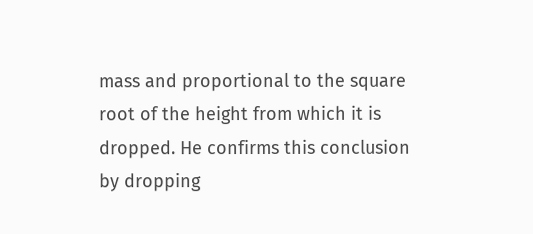mass and proportional to the square root of the height from which it is dropped. He confirms this conclusion by dropping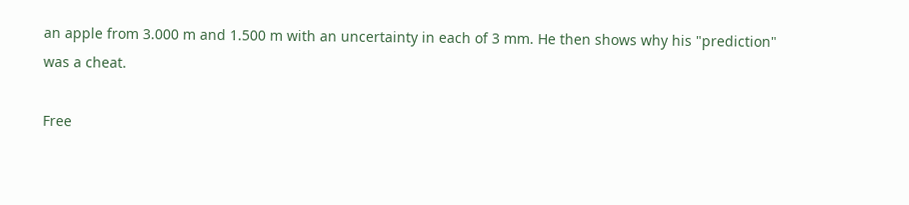an apple from 3.000 m and 1.500 m with an uncertainty in each of 3 mm. He then shows why his "prediction" was a cheat.

Free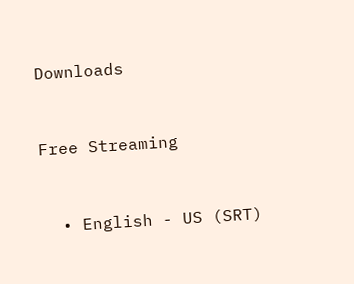Downloads


Free Streaming


  • English - US (SRT)